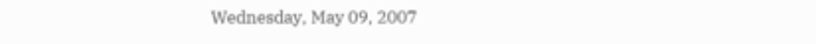Wednesday, May 09, 2007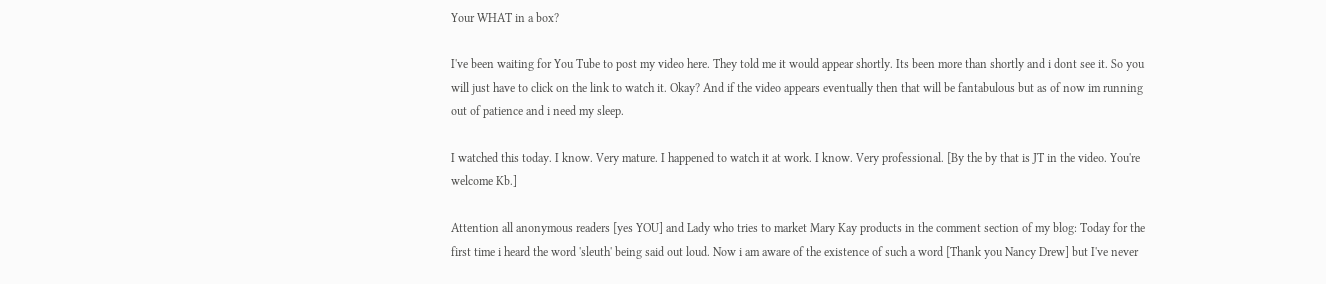Your WHAT in a box?

I've been waiting for You Tube to post my video here. They told me it would appear shortly. Its been more than shortly and i dont see it. So you will just have to click on the link to watch it. Okay? And if the video appears eventually then that will be fantabulous but as of now im running out of patience and i need my sleep.

I watched this today. I know. Very mature. I happened to watch it at work. I know. Very professional. [By the by that is JT in the video. You're welcome Kb.]

Attention all anonymous readers [yes YOU] and Lady who tries to market Mary Kay products in the comment section of my blog: Today for the first time i heard the word 'sleuth' being said out loud. Now i am aware of the existence of such a word [Thank you Nancy Drew] but I've never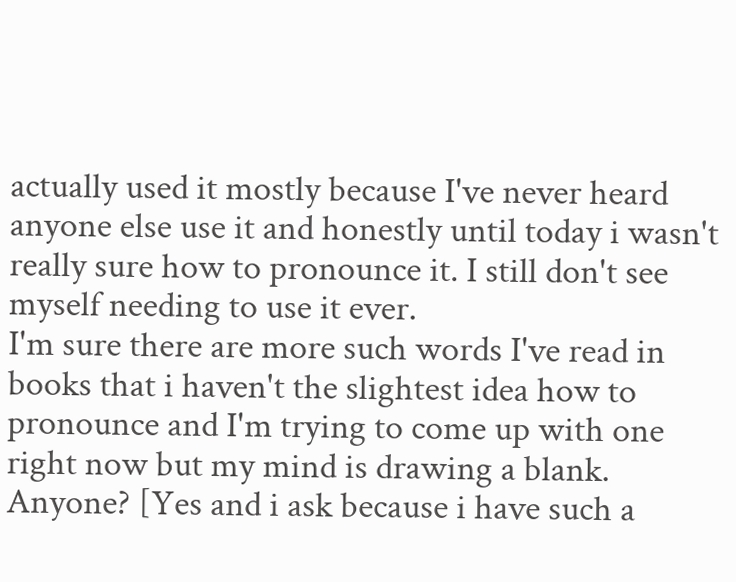actually used it mostly because I've never heard anyone else use it and honestly until today i wasn't really sure how to pronounce it. I still don't see myself needing to use it ever.
I'm sure there are more such words I've read in books that i haven't the slightest idea how to pronounce and I'm trying to come up with one right now but my mind is drawing a blank. Anyone? [Yes and i ask because i have such a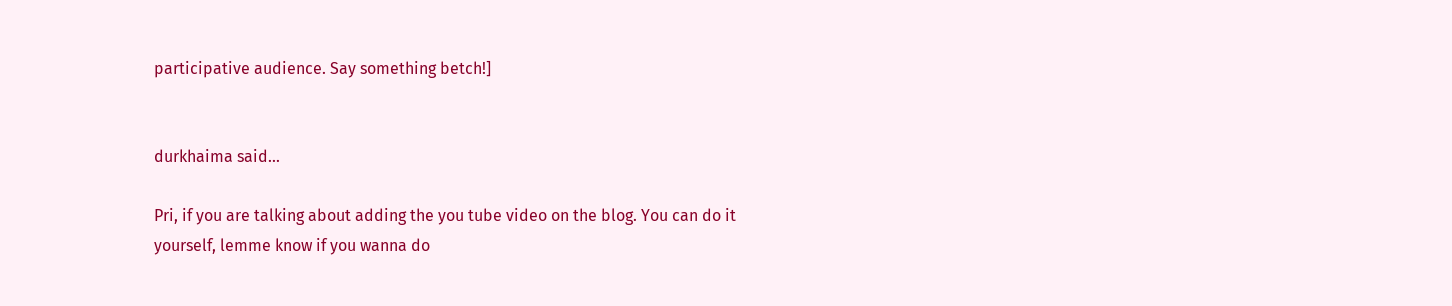participative audience. Say something betch!]


durkhaima said...

Pri, if you are talking about adding the you tube video on the blog. You can do it yourself, lemme know if you wanna do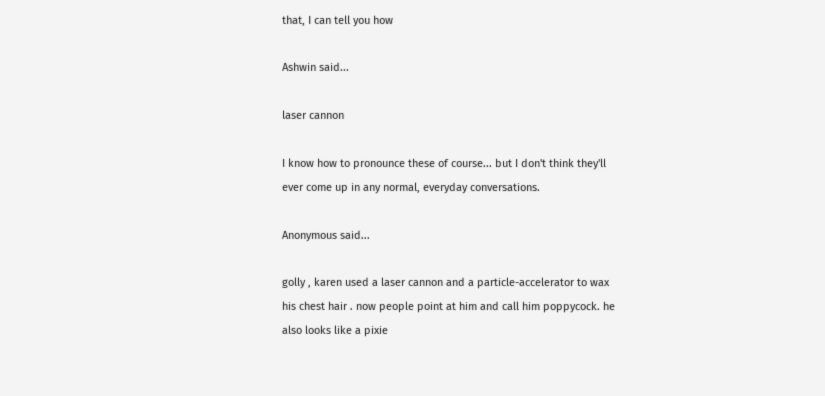that, I can tell you how

Ashwin said...

laser cannon

I know how to pronounce these of course... but I don't think they'll ever come up in any normal, everyday conversations.

Anonymous said...

golly , karen used a laser cannon and a particle-accelerator to wax his chest hair . now people point at him and call him poppycock. he also looks like a pixie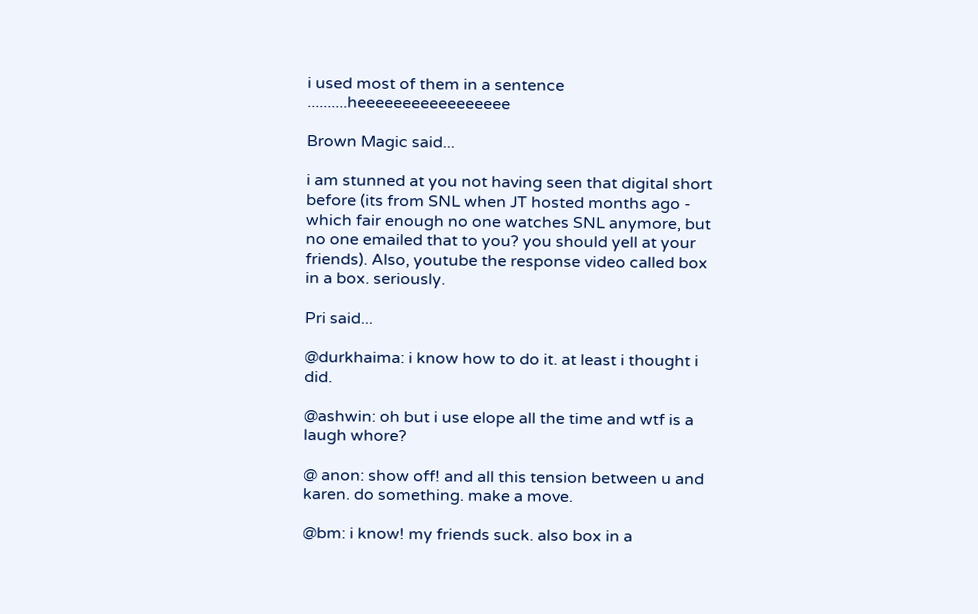i used most of them in a sentence ..........heeeeeeeeeeeeeeeee

Brown Magic said...

i am stunned at you not having seen that digital short before (its from SNL when JT hosted months ago - which fair enough no one watches SNL anymore, but no one emailed that to you? you should yell at your friends). Also, youtube the response video called box in a box. seriously.

Pri said...

@durkhaima: i know how to do it. at least i thought i did.

@ashwin: oh but i use elope all the time and wtf is a laugh whore?

@ anon: show off! and all this tension between u and karen. do something. make a move.

@bm: i know! my friends suck. also box in a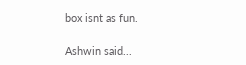box isnt as fun.

Ashwin said...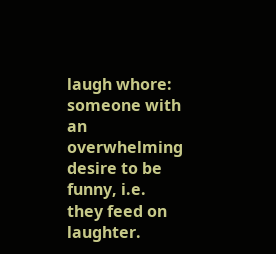laugh whore: someone with an overwhelming desire to be funny, i.e. they feed on laughter.